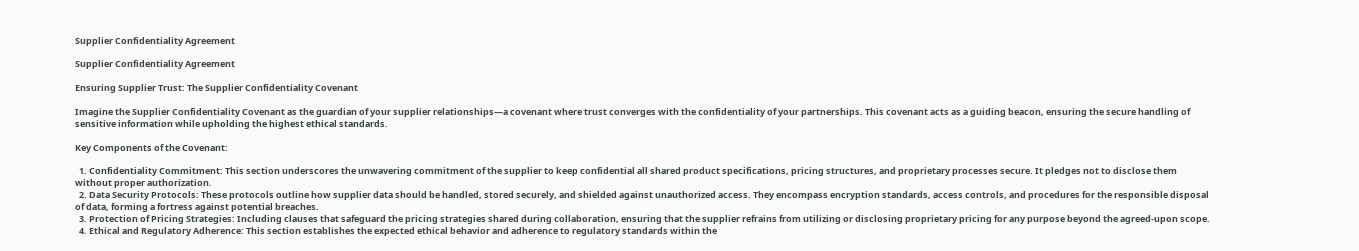Supplier Confidentiality Agreement

Supplier Confidentiality Agreement

Ensuring Supplier Trust: The Supplier Confidentiality Covenant

Imagine the Supplier Confidentiality Covenant as the guardian of your supplier relationships—a covenant where trust converges with the confidentiality of your partnerships. This covenant acts as a guiding beacon, ensuring the secure handling of sensitive information while upholding the highest ethical standards.

Key Components of the Covenant:

  1. Confidentiality Commitment: This section underscores the unwavering commitment of the supplier to keep confidential all shared product specifications, pricing structures, and proprietary processes secure. It pledges not to disclose them without proper authorization.
  2. Data Security Protocols: These protocols outline how supplier data should be handled, stored securely, and shielded against unauthorized access. They encompass encryption standards, access controls, and procedures for the responsible disposal of data, forming a fortress against potential breaches.
  3. Protection of Pricing Strategies: Including clauses that safeguard the pricing strategies shared during collaboration, ensuring that the supplier refrains from utilizing or disclosing proprietary pricing for any purpose beyond the agreed-upon scope.
  4. Ethical and Regulatory Adherence: This section establishes the expected ethical behavior and adherence to regulatory standards within the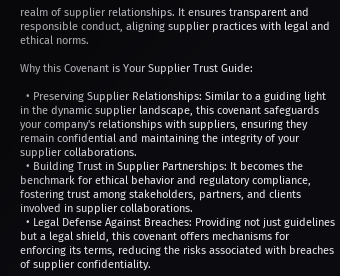realm of supplier relationships. It ensures transparent and responsible conduct, aligning supplier practices with legal and ethical norms.

Why this Covenant is Your Supplier Trust Guide:

  • Preserving Supplier Relationships: Similar to a guiding light in the dynamic supplier landscape, this covenant safeguards your company's relationships with suppliers, ensuring they remain confidential and maintaining the integrity of your supplier collaborations.
  • Building Trust in Supplier Partnerships: It becomes the benchmark for ethical behavior and regulatory compliance, fostering trust among stakeholders, partners, and clients involved in supplier collaborations.
  • Legal Defense Against Breaches: Providing not just guidelines but a legal shield, this covenant offers mechanisms for enforcing its terms, reducing the risks associated with breaches of supplier confidentiality.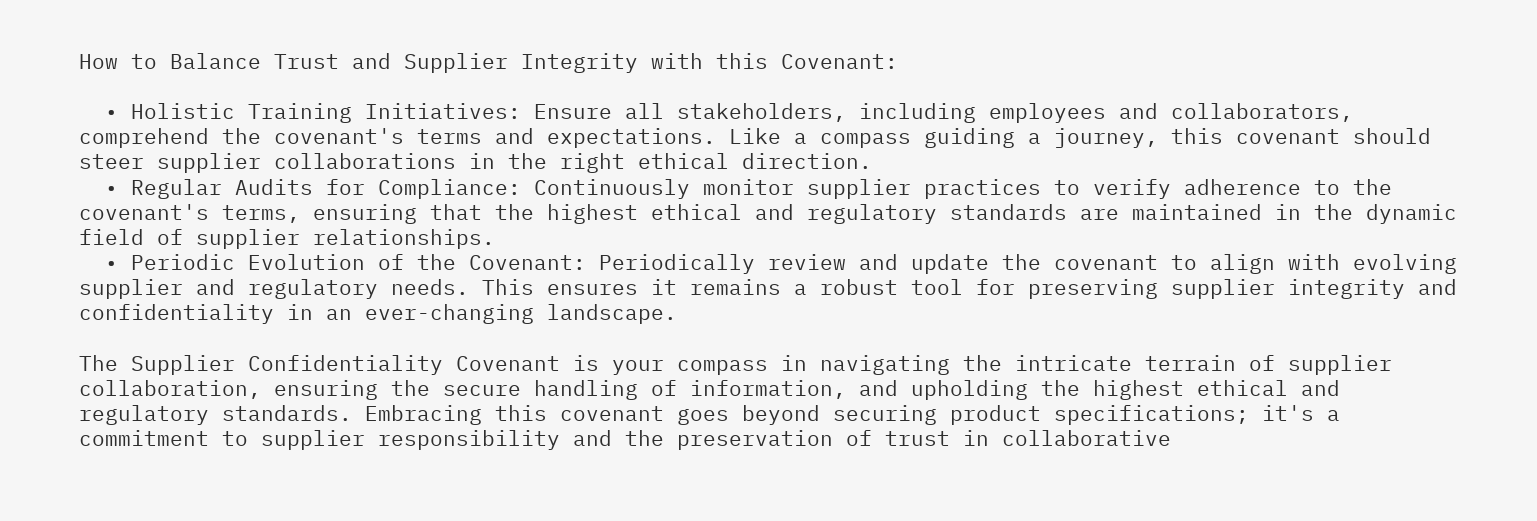How to Balance Trust and Supplier Integrity with this Covenant:

  • Holistic Training Initiatives: Ensure all stakeholders, including employees and collaborators, comprehend the covenant's terms and expectations. Like a compass guiding a journey, this covenant should steer supplier collaborations in the right ethical direction.
  • Regular Audits for Compliance: Continuously monitor supplier practices to verify adherence to the covenant's terms, ensuring that the highest ethical and regulatory standards are maintained in the dynamic field of supplier relationships.
  • Periodic Evolution of the Covenant: Periodically review and update the covenant to align with evolving supplier and regulatory needs. This ensures it remains a robust tool for preserving supplier integrity and confidentiality in an ever-changing landscape.

The Supplier Confidentiality Covenant is your compass in navigating the intricate terrain of supplier collaboration, ensuring the secure handling of information, and upholding the highest ethical and regulatory standards. Embracing this covenant goes beyond securing product specifications; it's a commitment to supplier responsibility and the preservation of trust in collaborative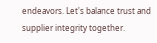endeavors. Let's balance trust and supplier integrity together.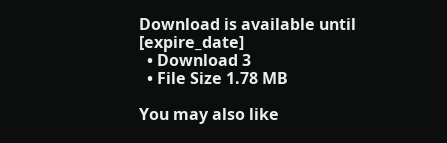Download is available until [expire_date]
  • Download 3
  • File Size 1.78 MB

You may also like